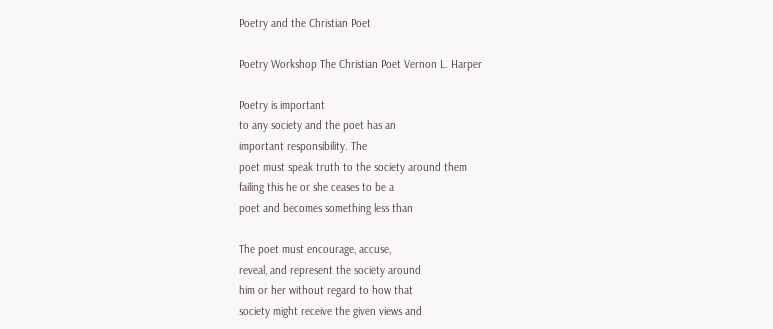Poetry and the Christian Poet

Poetry Workshop The Christian Poet Vernon L. Harper

Poetry is important
to any society and the poet has an
important responsibility. The
poet must speak truth to the society around them
failing this he or she ceases to be a
poet and becomes something less than

The poet must encourage, accuse,
reveal, and represent the society around
him or her without regard to how that
society might receive the given views and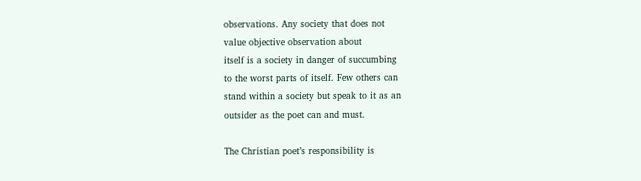observations. Any society that does not
value objective observation about
itself is a society in danger of succumbing
to the worst parts of itself. Few others can
stand within a society but speak to it as an
outsider as the poet can and must.

The Christian poet’s responsibility is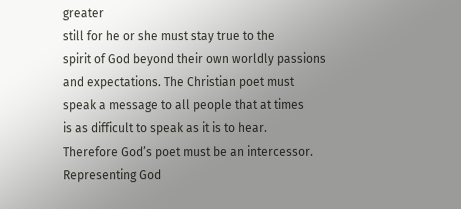greater
still for he or she must stay true to the
spirit of God beyond their own worldly passions
and expectations. The Christian poet must
speak a message to all people that at times
is as difficult to speak as it is to hear.
Therefore God’s poet must be an intercessor.
Representing God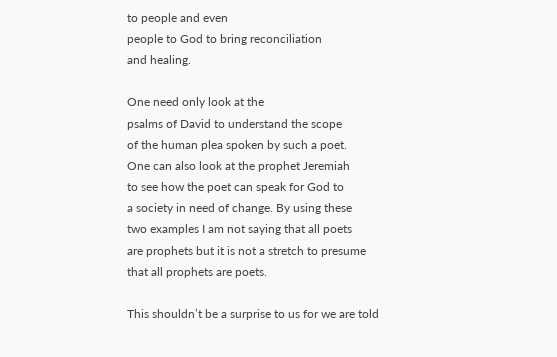to people and even
people to God to bring reconciliation
and healing.

One need only look at the
psalms of David to understand the scope
of the human plea spoken by such a poet.
One can also look at the prophet Jeremiah
to see how the poet can speak for God to
a society in need of change. By using these
two examples I am not saying that all poets
are prophets but it is not a stretch to presume
that all prophets are poets.

This shouldn’t be a surprise to us for we are told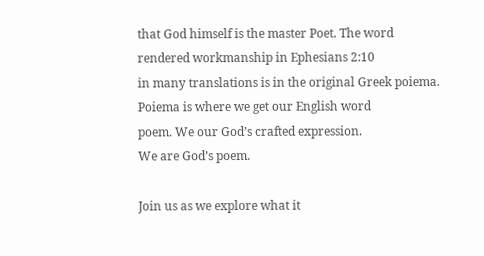that God himself is the master Poet. The word
rendered workmanship in Ephesians 2:10
in many translations is in the original Greek poiema.
Poiema is where we get our English word
poem. We our God’s crafted expression.
We are God’s poem.

Join us as we explore what it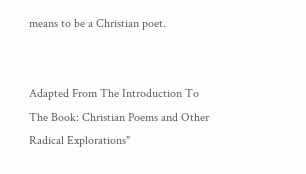means to be a Christian poet.


Adapted From The Introduction To The Book: Christian Poems and Other Radical Explorations"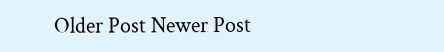Older Post Newer Post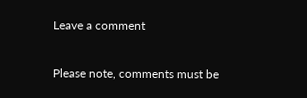Leave a comment

Please note, comments must be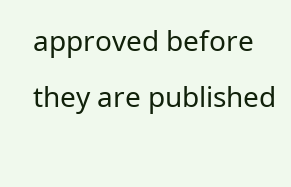approved before they are published